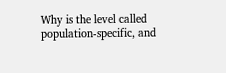Why is the level called population-specific, and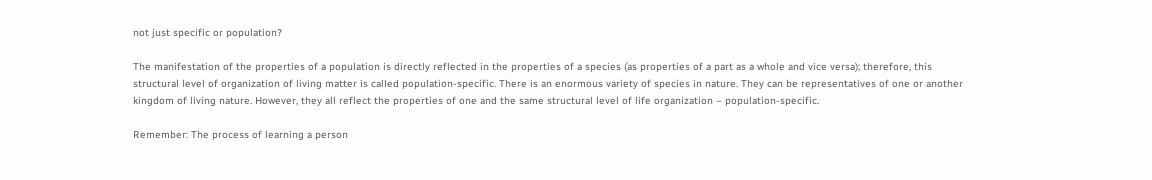not just specific or population?

The manifestation of the properties of a population is directly reflected in the properties of a species (as properties of a part as a whole and vice versa); therefore, this structural level of organization of living matter is called population-specific. There is an enormous variety of species in nature. They can be representatives of one or another kingdom of living nature. However, they all reflect the properties of one and the same structural level of life organization – population-specific.

Remember: The process of learning a person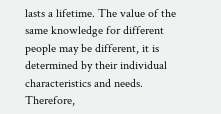lasts a lifetime. The value of the same knowledge for different people may be different, it is determined by their individual characteristics and needs. Therefore,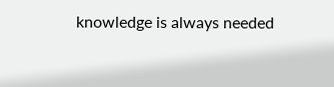knowledge is always needed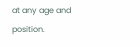at any age and position.